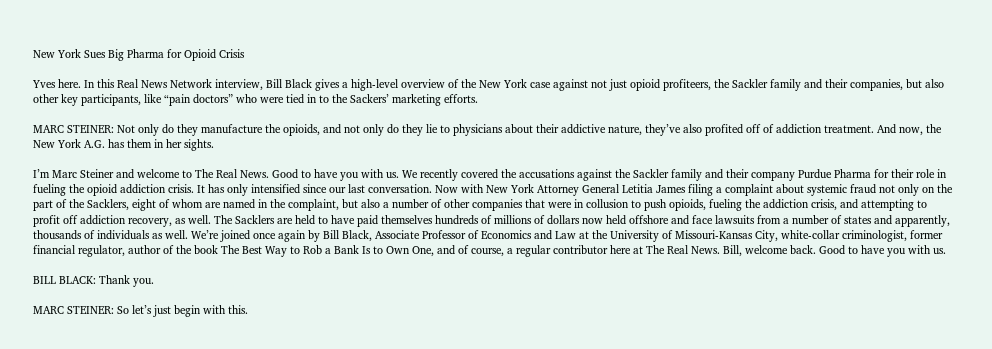New York Sues Big Pharma for Opioid Crisis

Yves here. In this Real News Network interview, Bill Black gives a high-level overview of the New York case against not just opioid profiteers, the Sackler family and their companies, but also other key participants, like “pain doctors” who were tied in to the Sackers’ marketing efforts.

MARC STEINER: Not only do they manufacture the opioids, and not only do they lie to physicians about their addictive nature, they’ve also profited off of addiction treatment. And now, the New York A.G. has them in her sights.

I’m Marc Steiner and welcome to The Real News. Good to have you with us. We recently covered the accusations against the Sackler family and their company Purdue Pharma for their role in fueling the opioid addiction crisis. It has only intensified since our last conversation. Now with New York Attorney General Letitia James filing a complaint about systemic fraud not only on the part of the Sacklers, eight of whom are named in the complaint, but also a number of other companies that were in collusion to push opioids, fueling the addiction crisis, and attempting to profit off addiction recovery, as well. The Sacklers are held to have paid themselves hundreds of millions of dollars now held offshore and face lawsuits from a number of states and apparently, thousands of individuals as well. We’re joined once again by Bill Black, Associate Professor of Economics and Law at the University of Missouri-Kansas City, white-collar criminologist, former financial regulator, author of the book The Best Way to Rob a Bank Is to Own One, and of course, a regular contributor here at The Real News. Bill, welcome back. Good to have you with us.

BILL BLACK: Thank you.

MARC STEINER: So let’s just begin with this.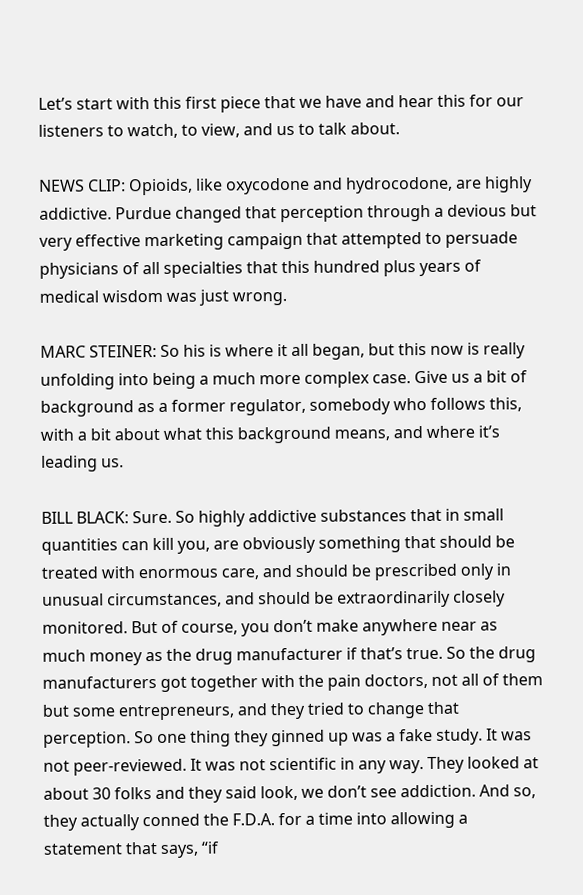Let’s start with this first piece that we have and hear this for our listeners to watch, to view, and us to talk about.

NEWS CLIP: Opioids, like oxycodone and hydrocodone, are highly addictive. Purdue changed that perception through a devious but very effective marketing campaign that attempted to persuade physicians of all specialties that this hundred plus years of medical wisdom was just wrong.

MARC STEINER: So his is where it all began, but this now is really unfolding into being a much more complex case. Give us a bit of background as a former regulator, somebody who follows this, with a bit about what this background means, and where it’s leading us.

BILL BLACK: Sure. So highly addictive substances that in small quantities can kill you, are obviously something that should be treated with enormous care, and should be prescribed only in unusual circumstances, and should be extraordinarily closely monitored. But of course, you don’t make anywhere near as much money as the drug manufacturer if that’s true. So the drug manufacturers got together with the pain doctors, not all of them but some entrepreneurs, and they tried to change that perception. So one thing they ginned up was a fake study. It was not peer-reviewed. It was not scientific in any way. They looked at about 30 folks and they said look, we don’t see addiction. And so, they actually conned the F.D.A. for a time into allowing a statement that says, “if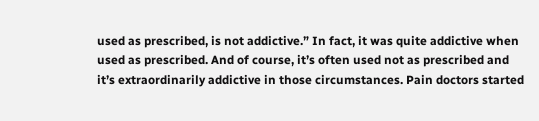used as prescribed, is not addictive.” In fact, it was quite addictive when used as prescribed. And of course, it’s often used not as prescribed and it’s extraordinarily addictive in those circumstances. Pain doctors started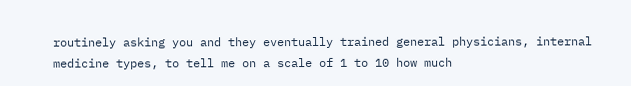routinely asking you and they eventually trained general physicians, internal medicine types, to tell me on a scale of 1 to 10 how much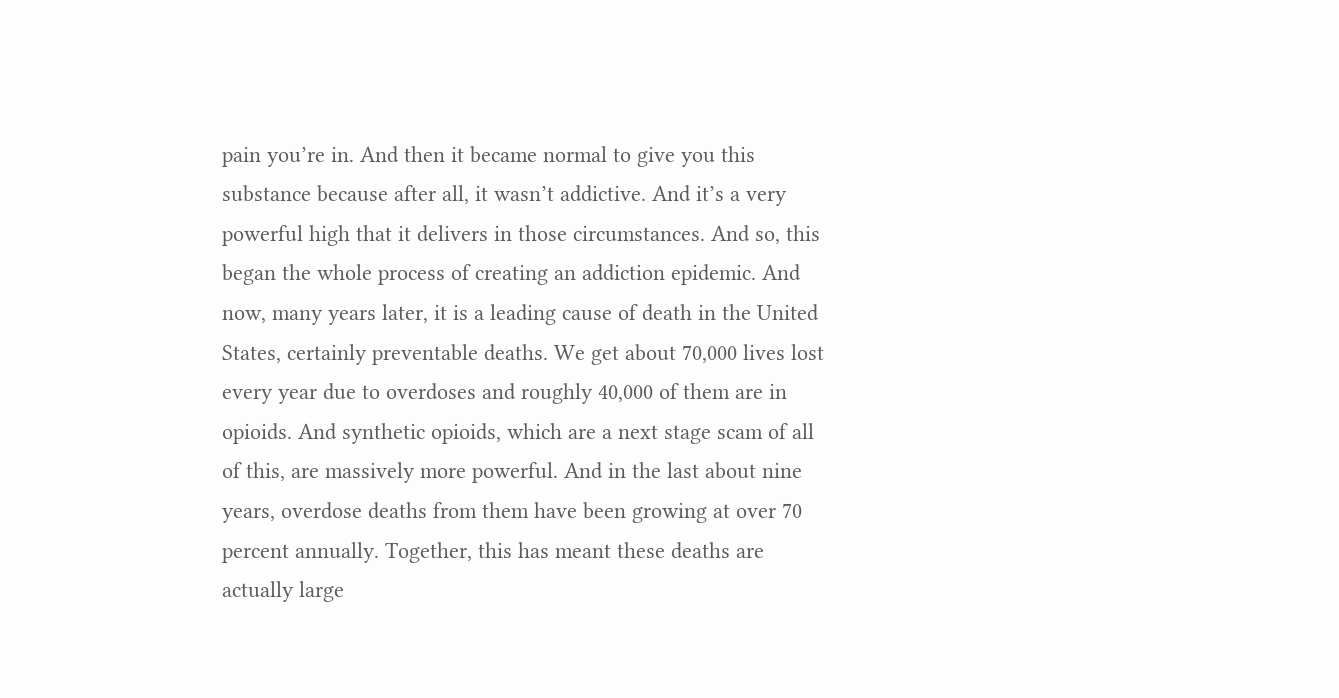pain you’re in. And then it became normal to give you this substance because after all, it wasn’t addictive. And it’s a very powerful high that it delivers in those circumstances. And so, this began the whole process of creating an addiction epidemic. And now, many years later, it is a leading cause of death in the United States, certainly preventable deaths. We get about 70,000 lives lost every year due to overdoses and roughly 40,000 of them are in opioids. And synthetic opioids, which are a next stage scam of all of this, are massively more powerful. And in the last about nine years, overdose deaths from them have been growing at over 70 percent annually. Together, this has meant these deaths are actually large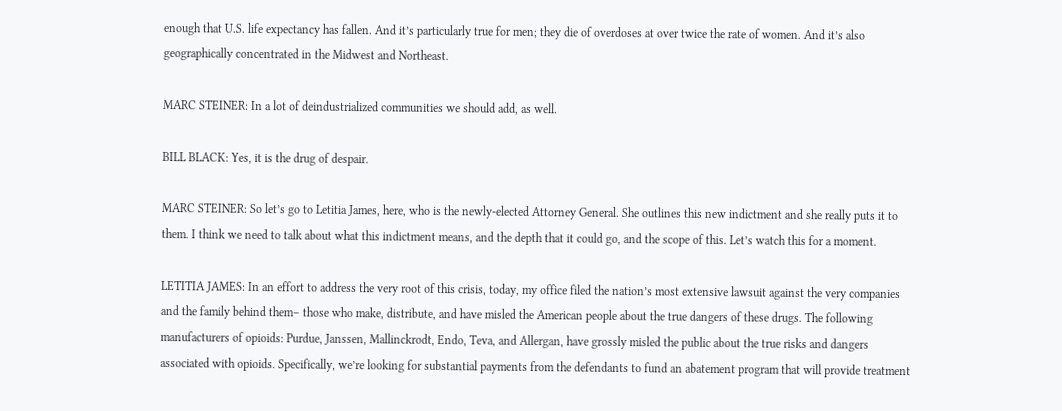enough that U.S. life expectancy has fallen. And it’s particularly true for men; they die of overdoses at over twice the rate of women. And it’s also geographically concentrated in the Midwest and Northeast.

MARC STEINER: In a lot of deindustrialized communities we should add, as well.

BILL BLACK: Yes, it is the drug of despair.

MARC STEINER: So let’s go to Letitia James, here, who is the newly-elected Attorney General. She outlines this new indictment and she really puts it to them. I think we need to talk about what this indictment means, and the depth that it could go, and the scope of this. Let’s watch this for a moment.

LETITIA JAMES: In an effort to address the very root of this crisis, today, my office filed the nation’s most extensive lawsuit against the very companies and the family behind them– those who make, distribute, and have misled the American people about the true dangers of these drugs. The following manufacturers of opioids: Purdue, Janssen, Mallinckrodt, Endo, Teva, and Allergan, have grossly misled the public about the true risks and dangers associated with opioids. Specifically, we’re looking for substantial payments from the defendants to fund an abatement program that will provide treatment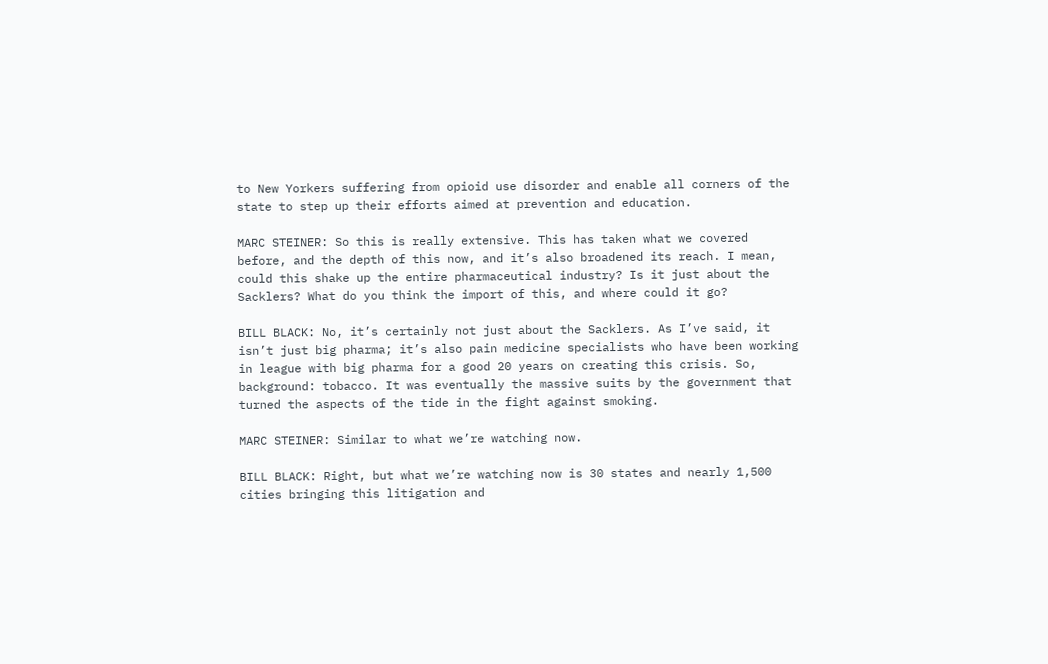to New Yorkers suffering from opioid use disorder and enable all corners of the state to step up their efforts aimed at prevention and education.

MARC STEINER: So this is really extensive. This has taken what we covered before, and the depth of this now, and it’s also broadened its reach. I mean, could this shake up the entire pharmaceutical industry? Is it just about the Sacklers? What do you think the import of this, and where could it go?

BILL BLACK: No, it’s certainly not just about the Sacklers. As I’ve said, it isn’t just big pharma; it’s also pain medicine specialists who have been working in league with big pharma for a good 20 years on creating this crisis. So, background: tobacco. It was eventually the massive suits by the government that turned the aspects of the tide in the fight against smoking.

MARC STEINER: Similar to what we’re watching now.

BILL BLACK: Right, but what we’re watching now is 30 states and nearly 1,500 cities bringing this litigation and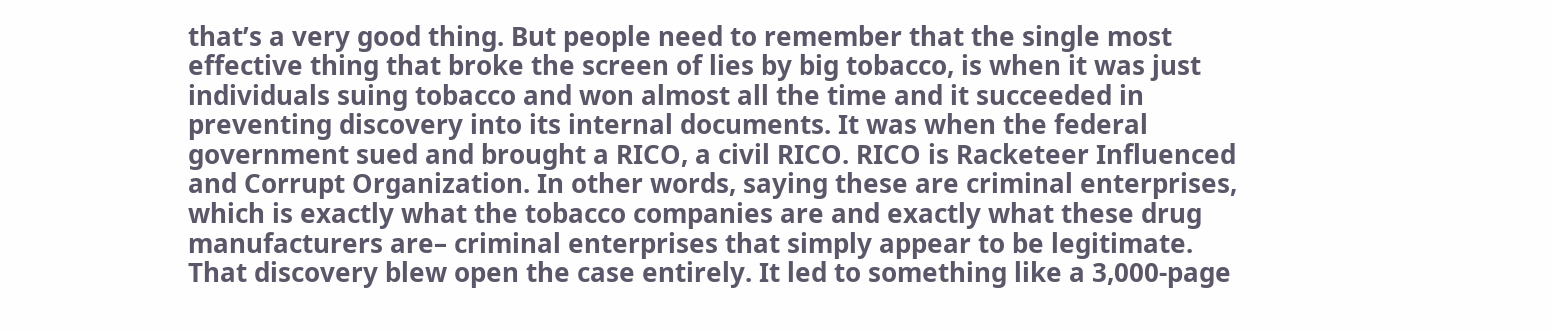that’s a very good thing. But people need to remember that the single most effective thing that broke the screen of lies by big tobacco, is when it was just individuals suing tobacco and won almost all the time and it succeeded in preventing discovery into its internal documents. It was when the federal government sued and brought a RICO, a civil RICO. RICO is Racketeer Influenced and Corrupt Organization. In other words, saying these are criminal enterprises, which is exactly what the tobacco companies are and exactly what these drug manufacturers are– criminal enterprises that simply appear to be legitimate. That discovery blew open the case entirely. It led to something like a 3,000-page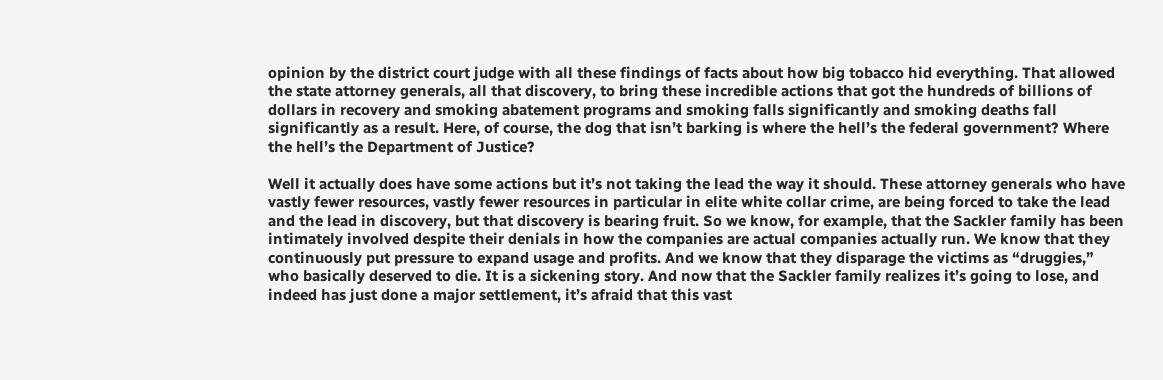opinion by the district court judge with all these findings of facts about how big tobacco hid everything. That allowed the state attorney generals, all that discovery, to bring these incredible actions that got the hundreds of billions of dollars in recovery and smoking abatement programs and smoking falls significantly and smoking deaths fall significantly as a result. Here, of course, the dog that isn’t barking is where the hell’s the federal government? Where the hell’s the Department of Justice?

Well it actually does have some actions but it’s not taking the lead the way it should. These attorney generals who have vastly fewer resources, vastly fewer resources in particular in elite white collar crime, are being forced to take the lead and the lead in discovery, but that discovery is bearing fruit. So we know, for example, that the Sackler family has been intimately involved despite their denials in how the companies are actual companies actually run. We know that they continuously put pressure to expand usage and profits. And we know that they disparage the victims as “druggies,” who basically deserved to die. It is a sickening story. And now that the Sackler family realizes it’s going to lose, and indeed has just done a major settlement, it’s afraid that this vast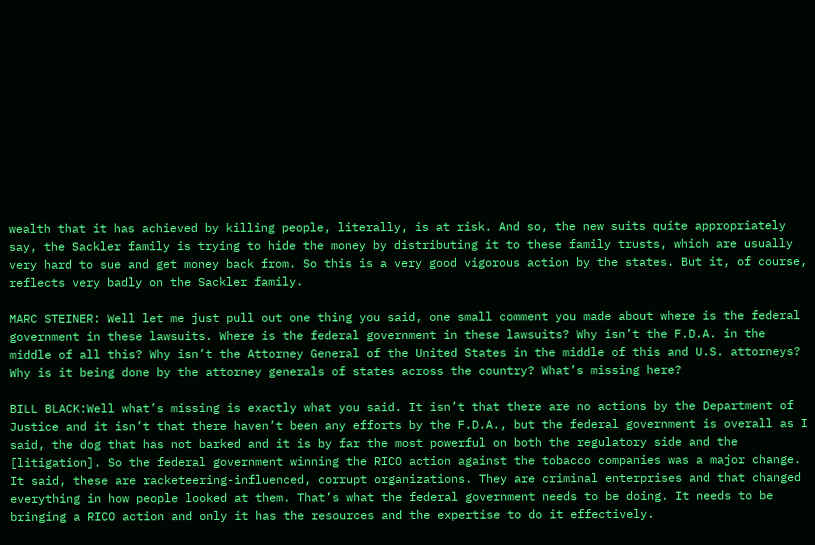wealth that it has achieved by killing people, literally, is at risk. And so, the new suits quite appropriately say, the Sackler family is trying to hide the money by distributing it to these family trusts, which are usually very hard to sue and get money back from. So this is a very good vigorous action by the states. But it, of course, reflects very badly on the Sackler family.

MARC STEINER: Well let me just pull out one thing you said, one small comment you made about where is the federal government in these lawsuits. Where is the federal government in these lawsuits? Why isn’t the F.D.A. in the middle of all this? Why isn’t the Attorney General of the United States in the middle of this and U.S. attorneys? Why is it being done by the attorney generals of states across the country? What’s missing here?

BILL BLACK:Well what’s missing is exactly what you said. It isn’t that there are no actions by the Department of Justice and it isn’t that there haven’t been any efforts by the F.D.A., but the federal government is overall as I said, the dog that has not barked and it is by far the most powerful on both the regulatory side and the [litigation]. So the federal government winning the RICO action against the tobacco companies was a major change. It said, these are racketeering-influenced, corrupt organizations. They are criminal enterprises and that changed everything in how people looked at them. That’s what the federal government needs to be doing. It needs to be bringing a RICO action and only it has the resources and the expertise to do it effectively.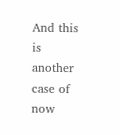And this is another case of now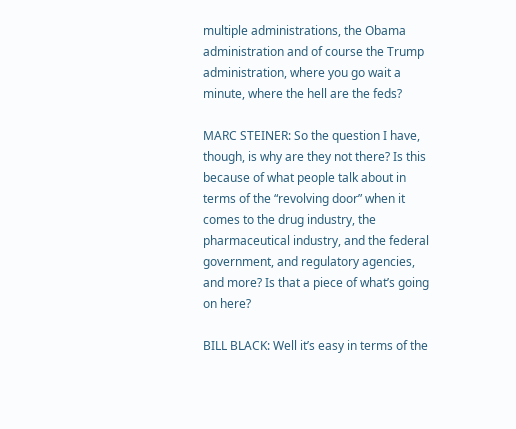multiple administrations, the Obama administration and of course the Trump administration, where you go wait a minute, where the hell are the feds?

MARC STEINER: So the question I have, though, is why are they not there? Is this because of what people talk about in terms of the “revolving door” when it comes to the drug industry, the pharmaceutical industry, and the federal government, and regulatory agencies, and more? Is that a piece of what’s going on here?

BILL BLACK: Well it’s easy in terms of the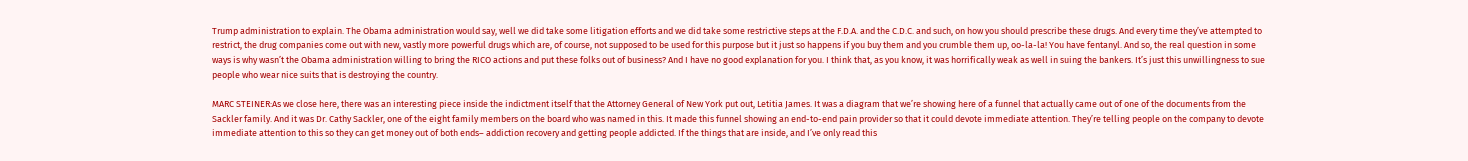Trump administration to explain. The Obama administration would say, well we did take some litigation efforts and we did take some restrictive steps at the F.D.A. and the C.D.C. and such, on how you should prescribe these drugs. And every time they’ve attempted to restrict, the drug companies come out with new, vastly more powerful drugs which are, of course, not supposed to be used for this purpose but it just so happens if you buy them and you crumble them up, oo-la-la! You have fentanyl. And so, the real question in some ways is why wasn’t the Obama administration willing to bring the RICO actions and put these folks out of business? And I have no good explanation for you. I think that, as you know, it was horrifically weak as well in suing the bankers. It’s just this unwillingness to sue people who wear nice suits that is destroying the country.

MARC STEINER:As we close here, there was an interesting piece inside the indictment itself that the Attorney General of New York put out, Letitia James. It was a diagram that we’re showing here of a funnel that actually came out of one of the documents from the Sackler family. And it was Dr. Cathy Sackler, one of the eight family members on the board who was named in this. It made this funnel showing an end-to-end pain provider so that it could devote immediate attention. They’re telling people on the company to devote immediate attention to this so they can get money out of both ends– addiction recovery and getting people addicted. If the things that are inside, and I’ve only read this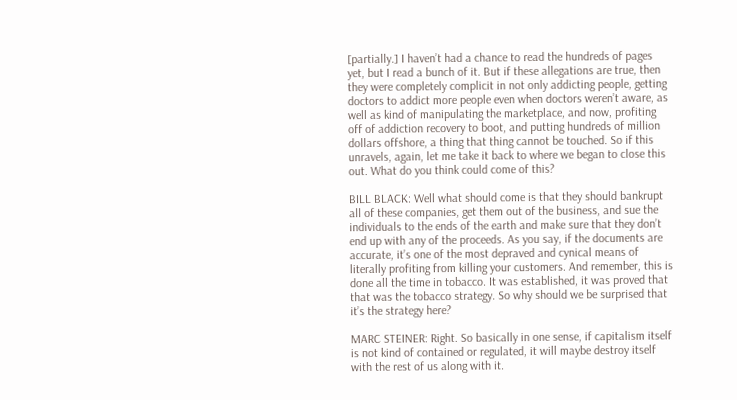[partially.] I haven’t had a chance to read the hundreds of pages yet, but I read a bunch of it. But if these allegations are true, then they were completely complicit in not only addicting people, getting doctors to addict more people even when doctors weren’t aware, as well as kind of manipulating the marketplace, and now, profiting off of addiction recovery to boot, and putting hundreds of million dollars offshore, a thing that thing cannot be touched. So if this unravels, again, let me take it back to where we began to close this out. What do you think could come of this?

BILL BLACK: Well what should come is that they should bankrupt all of these companies, get them out of the business, and sue the individuals to the ends of the earth and make sure that they don’t end up with any of the proceeds. As you say, if the documents are accurate, it’s one of the most depraved and cynical means of literally profiting from killing your customers. And remember, this is done all the time in tobacco. It was established, it was proved that that was the tobacco strategy. So why should we be surprised that it’s the strategy here?

MARC STEINER: Right. So basically in one sense, if capitalism itself is not kind of contained or regulated, it will maybe destroy itself with the rest of us along with it.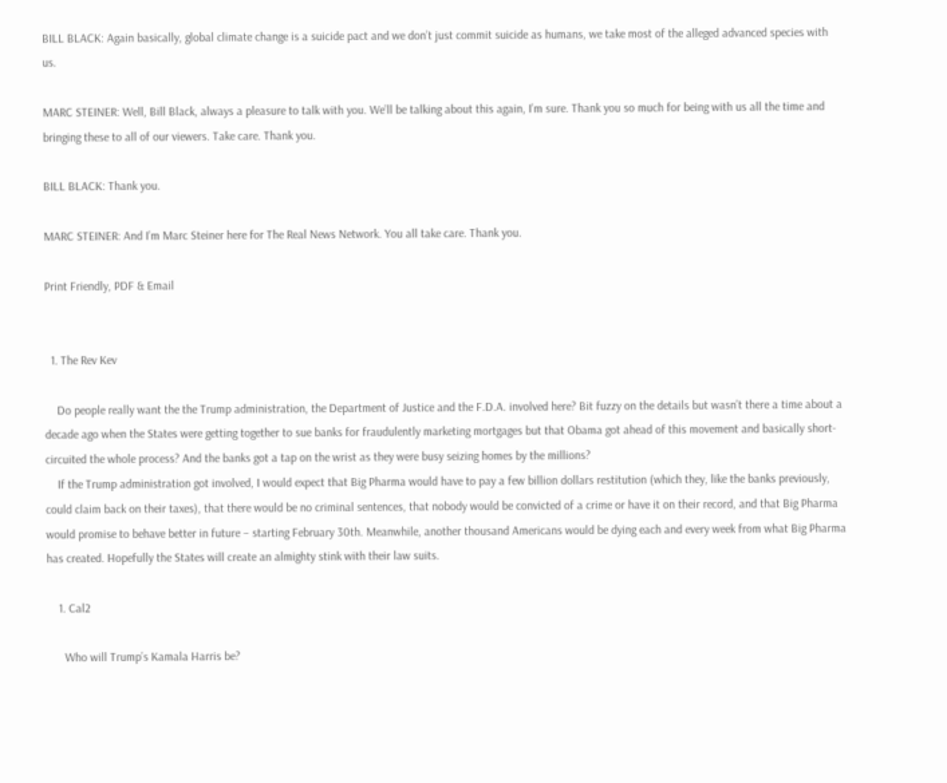BILL BLACK: Again basically, global climate change is a suicide pact and we don’t just commit suicide as humans, we take most of the alleged advanced species with us.

MARC STEINER: Well, Bill Black, always a pleasure to talk with you. We’ll be talking about this again, I’m sure. Thank you so much for being with us all the time and bringing these to all of our viewers. Take care. Thank you.

BILL BLACK: Thank you.

MARC STEINER: And I’m Marc Steiner here for The Real News Network. You all take care. Thank you.

Print Friendly, PDF & Email


  1. The Rev Kev

    Do people really want the the Trump administration, the Department of Justice and the F.D.A. involved here? Bit fuzzy on the details but wasn’t there a time about a decade ago when the States were getting together to sue banks for fraudulently marketing mortgages but that Obama got ahead of this movement and basically short-circuited the whole process? And the banks got a tap on the wrist as they were busy seizing homes by the millions?
    If the Trump administration got involved, I would expect that Big Pharma would have to pay a few billion dollars restitution (which they, like the banks previously, could claim back on their taxes), that there would be no criminal sentences, that nobody would be convicted of a crime or have it on their record, and that Big Pharma would promise to behave better in future – starting February 30th. Meanwhile, another thousand Americans would be dying each and every week from what Big Pharma has created. Hopefully the States will create an almighty stink with their law suits.

    1. Cal2

      Who will Trump’s Kamala Harris be?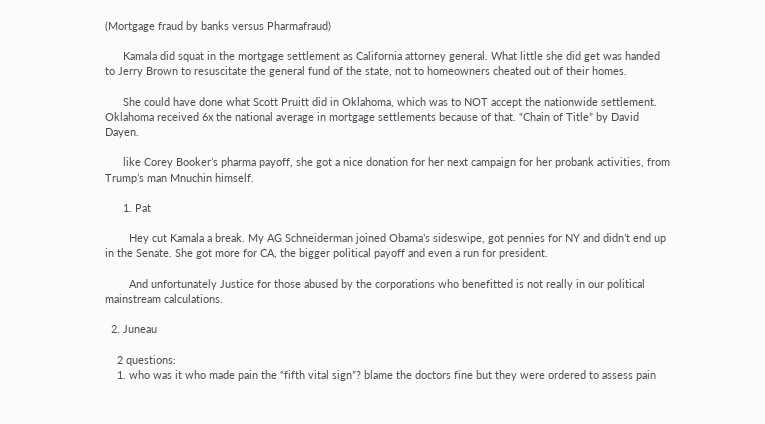(Mortgage fraud by banks versus Pharmafraud)

      Kamala did squat in the mortgage settlement as California attorney general. What little she did get was handed to Jerry Brown to resuscitate the general fund of the state, not to homeowners cheated out of their homes.

      She could have done what Scott Pruitt did in Oklahoma, which was to NOT accept the nationwide settlement. Oklahoma received 6x the national average in mortgage settlements because of that. “Chain of Title” by David Dayen.

      like Corey Booker’s pharma payoff, she got a nice donation for her next campaign for her probank activities, from Trump’s man Mnuchin himself.

      1. Pat

        Hey cut Kamala a break. My AG Schneiderman joined Obama’s sideswipe, got pennies for NY and didn’t end up in the Senate. She got more for CA, the bigger political payoff and even a run for president.

        And unfortunately Justice for those abused by the corporations who benefitted is not really in our political mainstream calculations.

  2. Juneau

    2 questions:
    1. who was it who made pain the “fifth vital sign”? blame the doctors fine but they were ordered to assess pain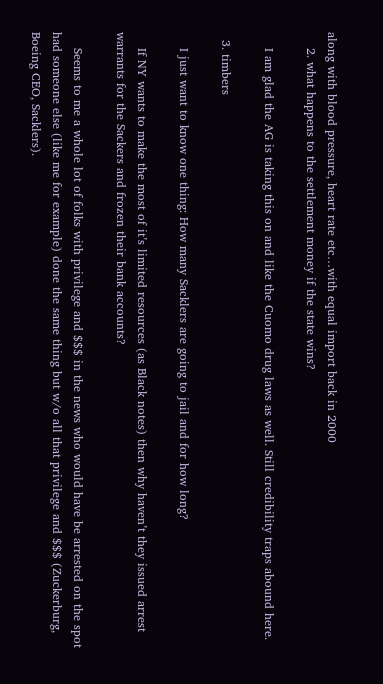along with blood pressure, heart rate etc…with equal import back in 2000
    2. what happens to the settlement money if the state wins?

    I am glad the AG is taking this on and like the Cuomo drug laws as well. Still credibility traps abound here.

  3. timbers

    I just want to know one thing: How many Sacklers are going to jail and for how long?

    If NY wants to make the most of it’s limited resources (as Black notes) then why haven’t they issued arrest warrants for the Sackers and frozen their bank accounts?

    Seems to me a whole lot of folks with privilege and $$$ in the news who would have be arrested on the spot had someone else (like me for example) done the same thing but w/o all that privilege and $$$ (Zuckerburg, Boeing CEO, Sacklers).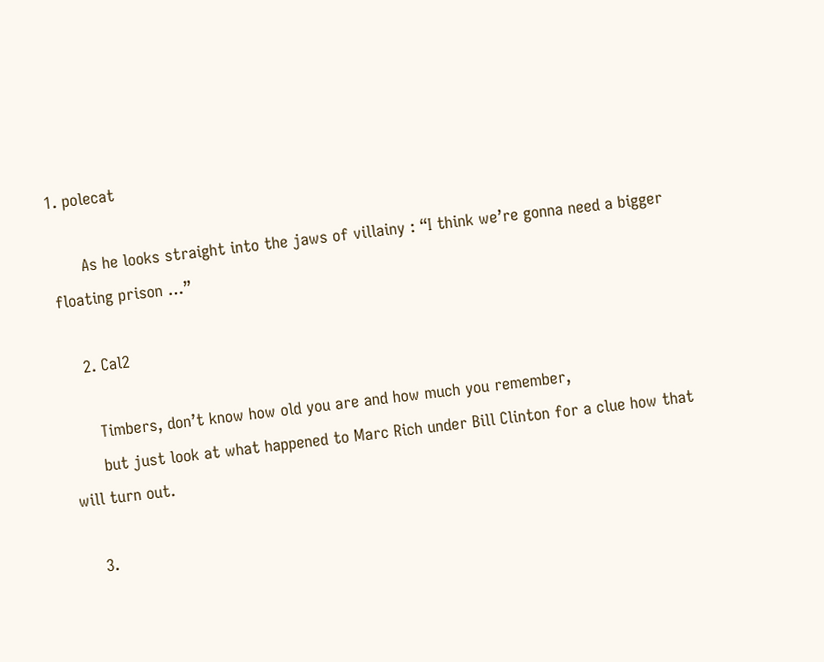1. polecat

      As he looks straight into the jaws of villainy : “I think we’re gonna need a bigger floating prison …”

    2. Cal2

      Timbers, don’t know how old you are and how much you remember,
      but just look at what happened to Marc Rich under Bill Clinton for a clue how that will turn out.

    3.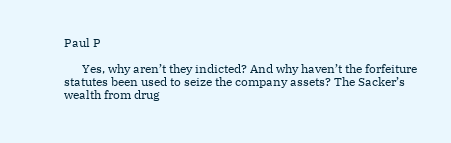Paul P

      Yes, why aren’t they indicted? And why haven’t the forfeiture statutes been used to seize the company assets? The Sacker’s wealth from drug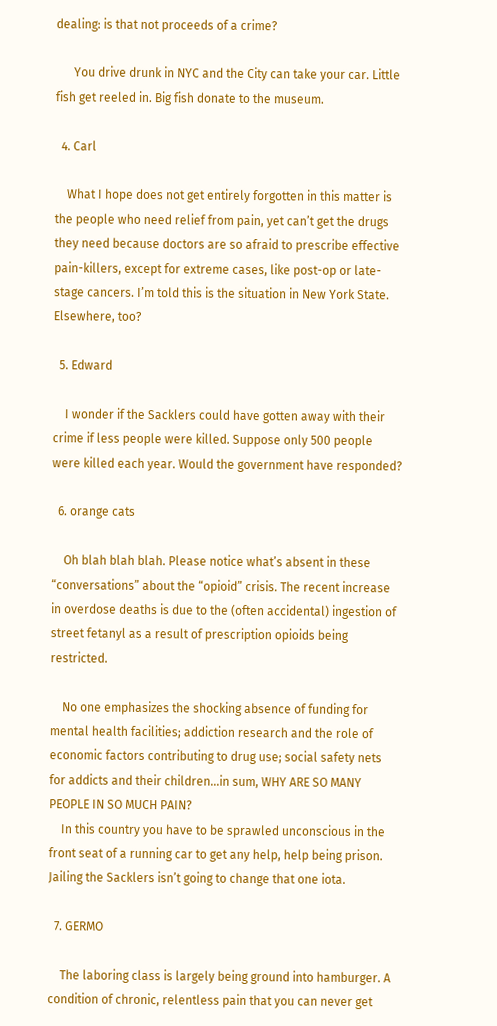dealing: is that not proceeds of a crime?

      You drive drunk in NYC and the City can take your car. Little fish get reeled in. Big fish donate to the museum.

  4. Carl

    What I hope does not get entirely forgotten in this matter is the people who need relief from pain, yet can’t get the drugs they need because doctors are so afraid to prescribe effective pain-killers, except for extreme cases, like post-op or late-stage cancers. I’m told this is the situation in New York State. Elsewhere, too?

  5. Edward

    I wonder if the Sacklers could have gotten away with their crime if less people were killed. Suppose only 500 people were killed each year. Would the government have responded?

  6. orange cats

    Oh blah blah blah. Please notice what’s absent in these “conversations” about the “opioid” crisis. The recent increase in overdose deaths is due to the (often accidental) ingestion of street fetanyl as a result of prescription opioids being restricted.

    No one emphasizes the shocking absence of funding for mental health facilities; addiction research and the role of economic factors contributing to drug use; social safety nets for addicts and their children…in sum, WHY ARE SO MANY PEOPLE IN SO MUCH PAIN?
    In this country you have to be sprawled unconscious in the front seat of a running car to get any help, help being prison. Jailing the Sacklers isn’t going to change that one iota.

  7. GERMO

    The laboring class is largely being ground into hamburger. A condition of chronic, relentless pain that you can never get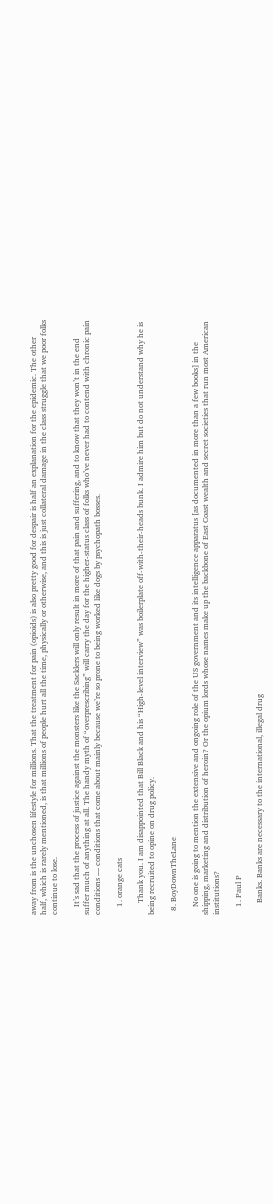away from is the unchosen lifestyle for millions. That the treatment for pain (opioids) is also pretty good for despair is half an explanation for the epidemic. The other half, which is rarely mentioned, is that millions of people hurt all the time, physically or otherwise, and this is just collateral damage in the class struggle that we poor folks continue to lose.

    It’s sad that the process of justice against the monsters like the Sacklers will only result in more of that pain and suffering, and to know that they won’t in the end suffer much of anything at all. The handy myth of “overprescribing” will carry the day for the higher-status class of folks who’ve never had to contend with chronic pain conditions — conditions that come about mainly because we’re so prone to being worked like dogs by psychopath bosses.

    1. orange cats

      Thank you. I am disappointed that Bill Black and his “High-level interview” was boilerplate off-with-their-heads bunk. I admire him but do not understand why he is being recruited to opine on drug policy.

  8. BoyDownTheLane

    No one is going to mention the extensive and ongoing role of the US government and its intelligence apparatus [as documented in more than a few books] in the shipping, marketing and distribution of heroin? Or the opium lords whose names make up the backbone of East Coast wealth and secret societies that run most American institutions?

    1. Paul P

      Banks. Banks are necessary to the international, illegal drug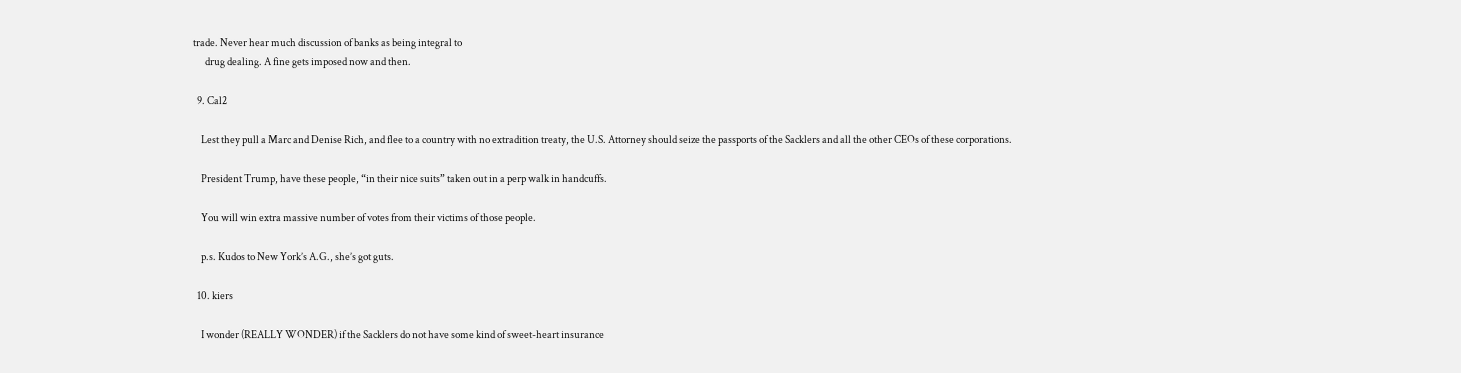trade. Never hear much discussion of banks as being integral to
      drug dealing. A fine gets imposed now and then.

  9. Cal2

    Lest they pull a Marc and Denise Rich, and flee to a country with no extradition treaty, the U.S. Attorney should seize the passports of the Sacklers and all the other CEOs of these corporations.

    President Trump, have these people, “in their nice suits” taken out in a perp walk in handcuffs.

    You will win extra massive number of votes from their victims of those people.

    p.s. Kudos to New York’s A.G., she’s got guts.

  10. kiers

    I wonder (REALLY WONDER) if the Sacklers do not have some kind of sweet-heart insurance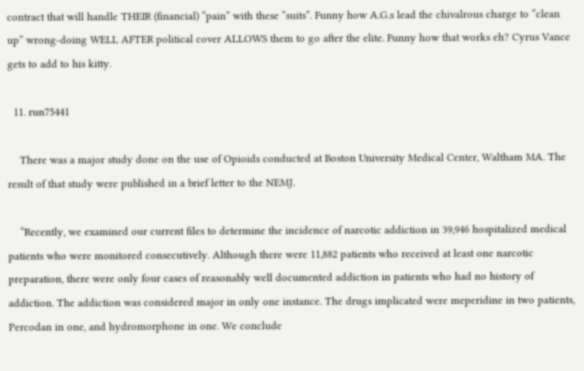contract that will handle THEIR (financial) “pain” with these “suits”. Funny how A.G.s lead the chivalrous charge to “clean up” wrong-doing WELL AFTER political cover ALLOWS them to go after the elite. Funny how that works eh? Cyrus Vance gets to add to his kitty.

  11. run75441

    There was a major study done on the use of Opioids conducted at Boston University Medical Center, Waltham MA. The result of that study were published in a brief letter to the NEMJ.

    “Recently, we examined our current files to determine the incidence of narcotic addiction in 39,946 hospitalized medical patients who were monitored consecutively. Although there were 11,882 patients who received at least one narcotic preparation, there were only four cases of reasonably well documented addiction in patients who had no history of addiction. The addiction was considered major in only one instance. The drugs implicated were meperidine in two patients, Percodan in one, and hydromorphone in one. We conclude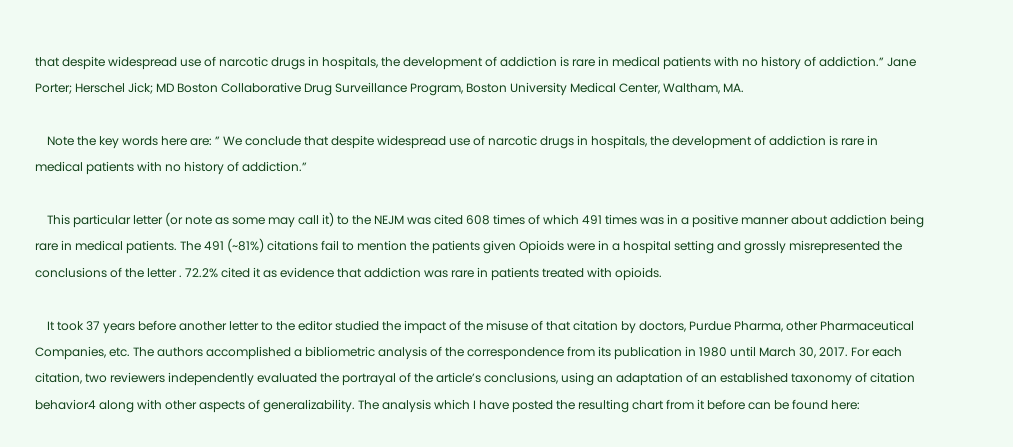that despite widespread use of narcotic drugs in hospitals, the development of addiction is rare in medical patients with no history of addiction.” Jane Porter; Herschel Jick; MD Boston Collaborative Drug Surveillance Program, Boston University Medical Center, Waltham, MA.

    Note the key words here are: ” We conclude that despite widespread use of narcotic drugs in hospitals, the development of addiction is rare in medical patients with no history of addiction.”

    This particular letter (or note as some may call it) to the NEJM was cited 608 times of which 491 times was in a positive manner about addiction being rare in medical patients. The 491 (~81%) citations fail to mention the patients given Opioids were in a hospital setting and grossly misrepresented the conclusions of the letter . 72.2% cited it as evidence that addiction was rare in patients treated with opioids.

    It took 37 years before another letter to the editor studied the impact of the misuse of that citation by doctors, Purdue Pharma, other Pharmaceutical Companies, etc. The authors accomplished a bibliometric analysis of the correspondence from its publication in 1980 until March 30, 2017. For each citation, two reviewers independently evaluated the portrayal of the article’s conclusions, using an adaptation of an established taxonomy of citation behavior4 along with other aspects of generalizability. The analysis which I have posted the resulting chart from it before can be found here: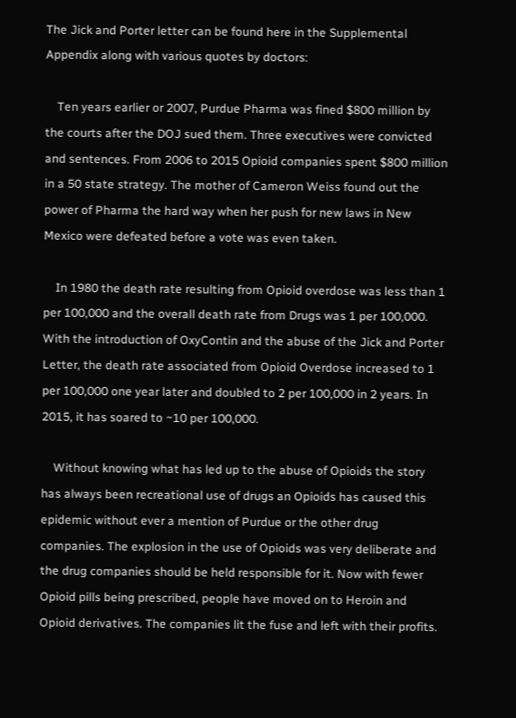The Jick and Porter letter can be found here in the Supplemental Appendix along with various quotes by doctors:

    Ten years earlier or 2007, Purdue Pharma was fined $800 million by the courts after the DOJ sued them. Three executives were convicted and sentences. From 2006 to 2015 Opioid companies spent $800 million in a 50 state strategy. The mother of Cameron Weiss found out the power of Pharma the hard way when her push for new laws in New Mexico were defeated before a vote was even taken.

    In 1980 the death rate resulting from Opioid overdose was less than 1 per 100,000 and the overall death rate from Drugs was 1 per 100,000. With the introduction of OxyContin and the abuse of the Jick and Porter Letter, the death rate associated from Opioid Overdose increased to 1 per 100,000 one year later and doubled to 2 per 100,000 in 2 years. In 2015, it has soared to ~10 per 100,000.

    Without knowing what has led up to the abuse of Opioids the story has always been recreational use of drugs an Opioids has caused this epidemic without ever a mention of Purdue or the other drug companies. The explosion in the use of Opioids was very deliberate and the drug companies should be held responsible for it. Now with fewer Opioid pills being prescribed, people have moved on to Heroin and Opioid derivatives. The companies lit the fuse and left with their profits.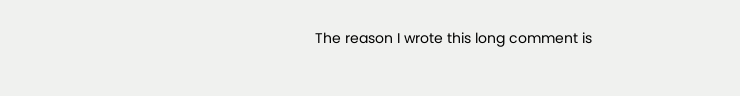The reason I wrote this long comment is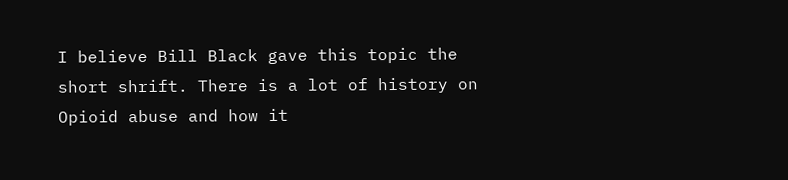I believe Bill Black gave this topic the short shrift. There is a lot of history on Opioid abuse and how it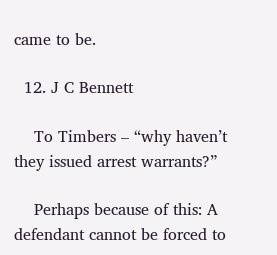came to be.

  12. J C Bennett

    To Timbers – “why haven’t they issued arrest warrants?”

    Perhaps because of this: A defendant cannot be forced to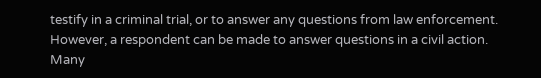testify in a criminal trial, or to answer any questions from law enforcement. However, a respondent can be made to answer questions in a civil action. Many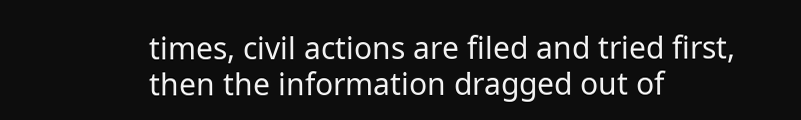times, civil actions are filed and tried first, then the information dragged out of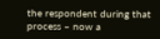the respondent during that process – now a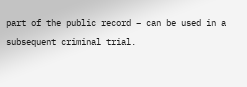part of the public record – can be used in a subsequent criminal trial.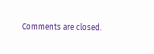Comments are closed.